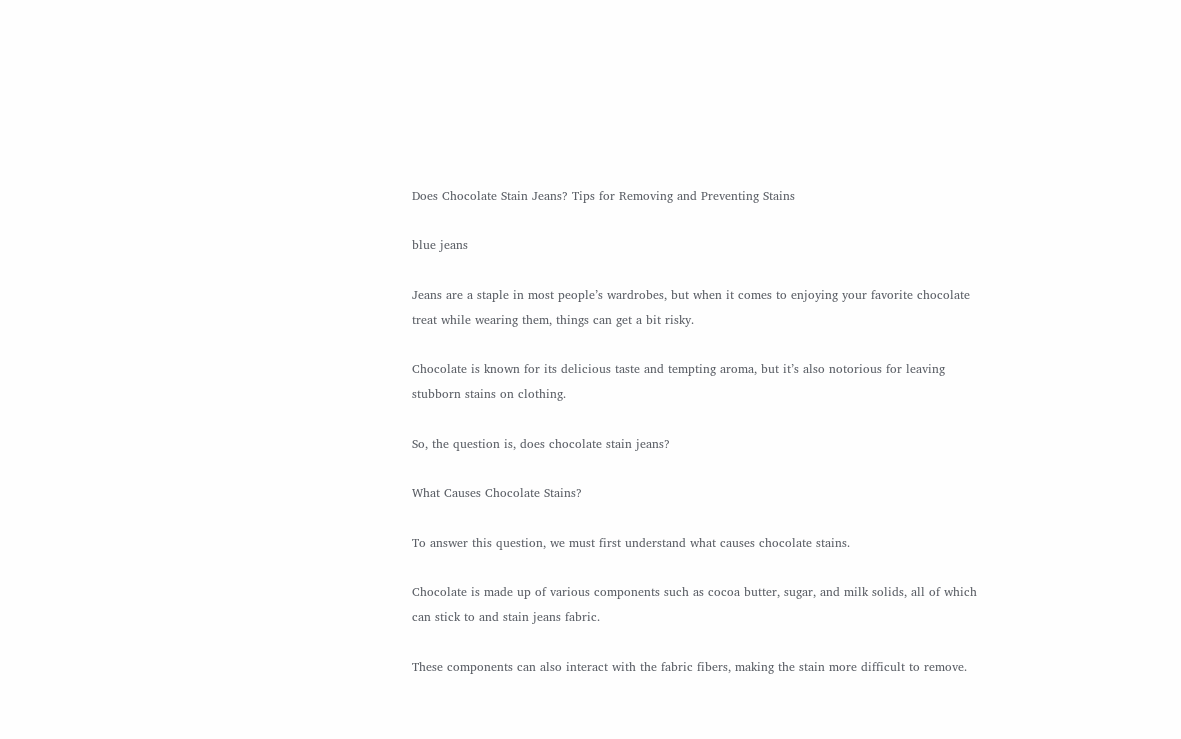Does Chocolate Stain Jeans? Tips for Removing and Preventing Stains

blue jeans

Jeans are a staple in most people’s wardrobes, but when it comes to enjoying your favorite chocolate treat while wearing them, things can get a bit risky.

Chocolate is known for its delicious taste and tempting aroma, but it’s also notorious for leaving stubborn stains on clothing.

So, the question is, does chocolate stain jeans?

What Causes Chocolate Stains?

To answer this question, we must first understand what causes chocolate stains.

Chocolate is made up of various components such as cocoa butter, sugar, and milk solids, all of which can stick to and stain jeans fabric.

These components can also interact with the fabric fibers, making the stain more difficult to remove.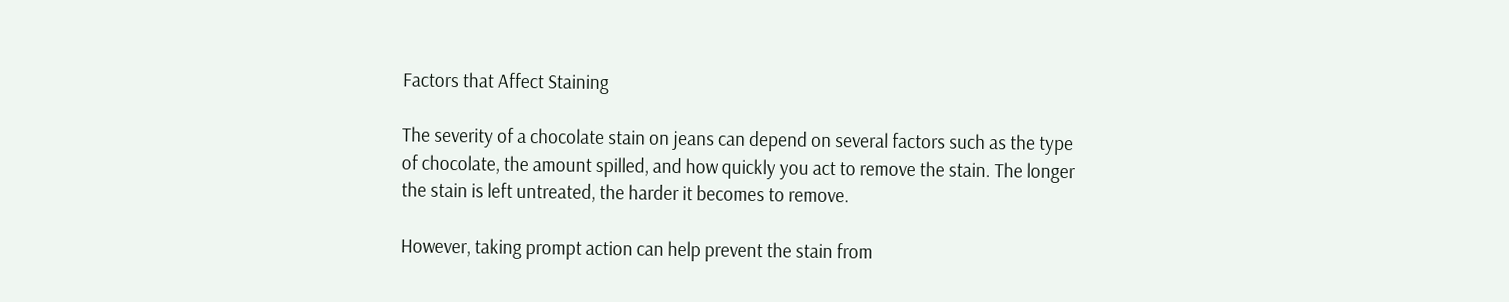Factors that Affect Staining

The severity of a chocolate stain on jeans can depend on several factors such as the type of chocolate, the amount spilled, and how quickly you act to remove the stain. The longer the stain is left untreated, the harder it becomes to remove.

However, taking prompt action can help prevent the stain from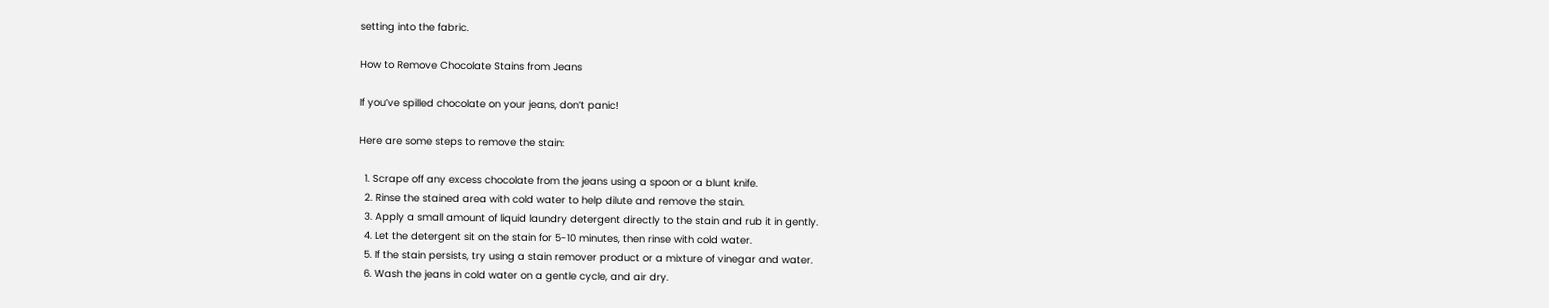setting into the fabric.

How to Remove Chocolate Stains from Jeans

If you’ve spilled chocolate on your jeans, don’t panic!

Here are some steps to remove the stain:

  1. Scrape off any excess chocolate from the jeans using a spoon or a blunt knife.
  2. Rinse the stained area with cold water to help dilute and remove the stain.
  3. Apply a small amount of liquid laundry detergent directly to the stain and rub it in gently.
  4. Let the detergent sit on the stain for 5-10 minutes, then rinse with cold water.
  5. If the stain persists, try using a stain remover product or a mixture of vinegar and water.
  6. Wash the jeans in cold water on a gentle cycle, and air dry.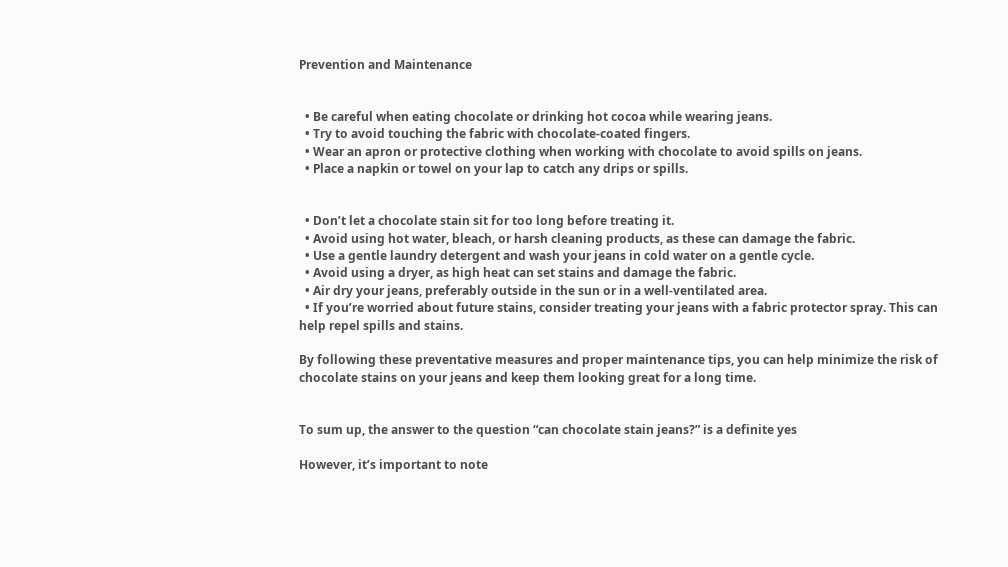Prevention and Maintenance


  • Be careful when eating chocolate or drinking hot cocoa while wearing jeans.
  • Try to avoid touching the fabric with chocolate-coated fingers.
  • Wear an apron or protective clothing when working with chocolate to avoid spills on jeans.
  • Place a napkin or towel on your lap to catch any drips or spills.


  • Don’t let a chocolate stain sit for too long before treating it.
  • Avoid using hot water, bleach, or harsh cleaning products, as these can damage the fabric.
  • Use a gentle laundry detergent and wash your jeans in cold water on a gentle cycle.
  • Avoid using a dryer, as high heat can set stains and damage the fabric.
  • Air dry your jeans, preferably outside in the sun or in a well-ventilated area.
  • If you’re worried about future stains, consider treating your jeans with a fabric protector spray. This can help repel spills and stains.

By following these preventative measures and proper maintenance tips, you can help minimize the risk of chocolate stains on your jeans and keep them looking great for a long time.


To sum up, the answer to the question “can chocolate stain jeans?” is a definite yes

However, it’s important to note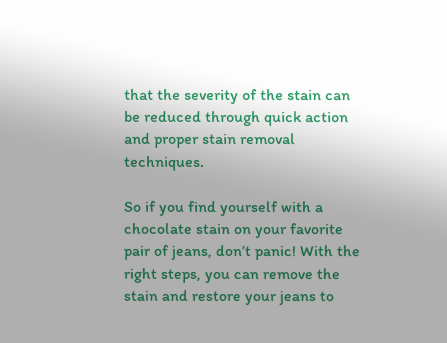that the severity of the stain can be reduced through quick action and proper stain removal techniques.

So if you find yourself with a chocolate stain on your favorite pair of jeans, don’t panic! With the right steps, you can remove the stain and restore your jeans to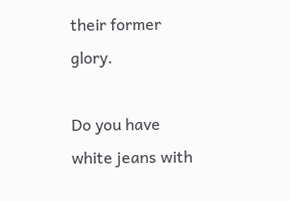their former glory.

Do you have white jeans with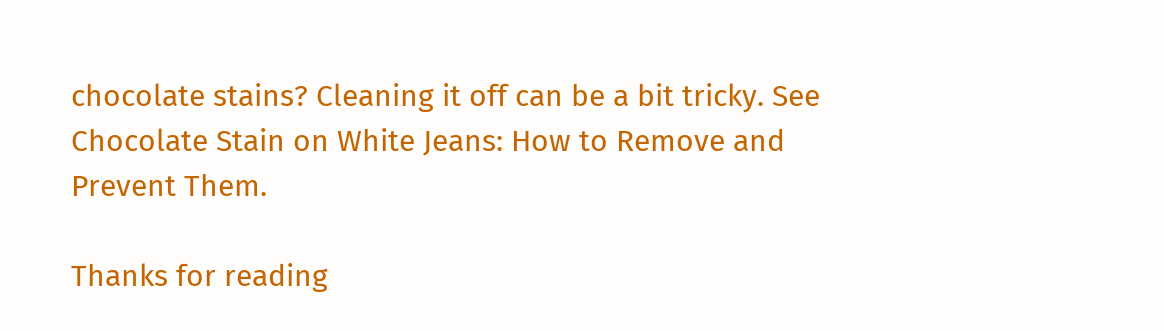chocolate stains? Cleaning it off can be a bit tricky. See Chocolate Stain on White Jeans: How to Remove and Prevent Them.

Thanks for reading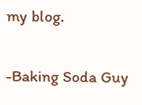my blog.

-Baking Soda Guy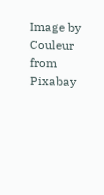Image by Couleur from Pixabay